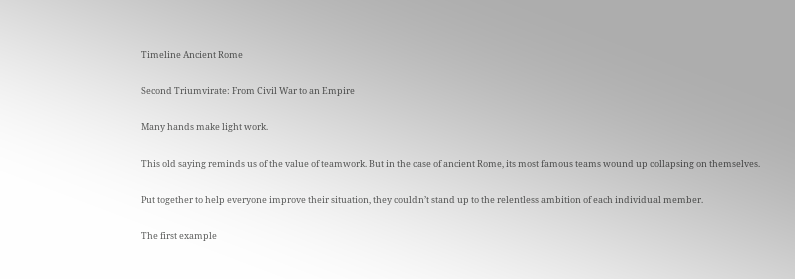Timeline Ancient Rome

Second Triumvirate: From Civil War to an Empire

Many hands make light work.

This old saying reminds us of the value of teamwork. But in the case of ancient Rome, its most famous teams wound up collapsing on themselves.

Put together to help everyone improve their situation, they couldn’t stand up to the relentless ambition of each individual member.

The first example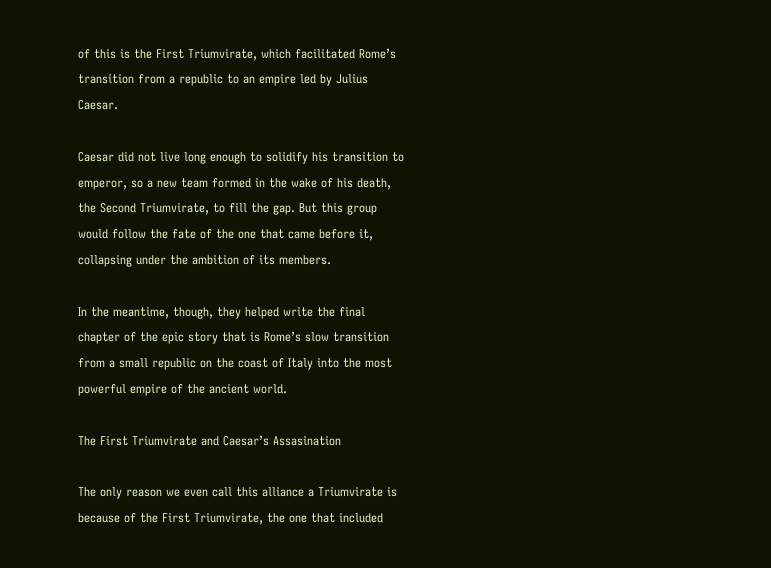of this is the First Triumvirate, which facilitated Rome’s transition from a republic to an empire led by Julius Caesar.

Caesar did not live long enough to solidify his transition to emperor, so a new team formed in the wake of his death, the Second Triumvirate, to fill the gap. But this group would follow the fate of the one that came before it, collapsing under the ambition of its members.

In the meantime, though, they helped write the final chapter of the epic story that is Rome’s slow transition from a small republic on the coast of Italy into the most powerful empire of the ancient world.

The First Triumvirate and Caesar’s Assasination

The only reason we even call this alliance a Triumvirate is because of the First Triumvirate, the one that included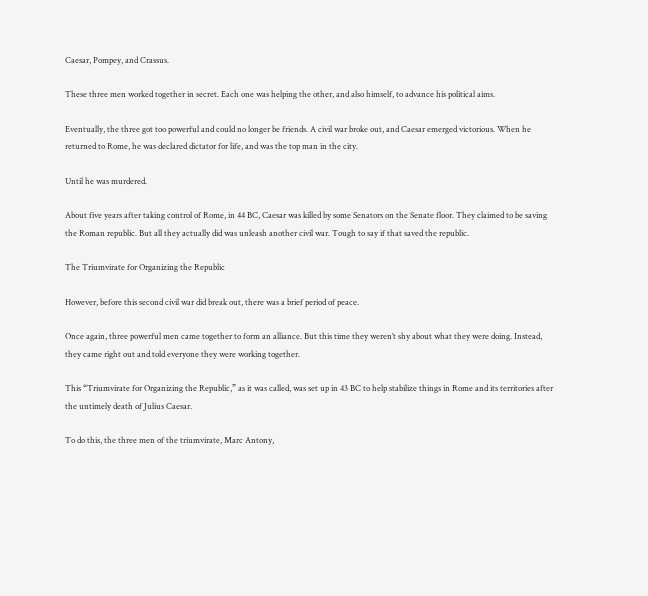Caesar, Pompey, and Crassus.

These three men worked together in secret. Each one was helping the other, and also himself, to advance his political aims.

Eventually, the three got too powerful and could no longer be friends. A civil war broke out, and Caesar emerged victorious. When he returned to Rome, he was declared dictator for life, and was the top man in the city.

Until he was murdered.

About five years after taking control of Rome, in 44 BC, Caesar was killed by some Senators on the Senate floor. They claimed to be saving the Roman republic. But all they actually did was unleash another civil war. Tough to say if that saved the republic.

The Triumvirate for Organizing the Republic

However, before this second civil war did break out, there was a brief period of peace.

Once again, three powerful men came together to form an alliance. But this time they weren’t shy about what they were doing. Instead, they came right out and told everyone they were working together.

This “Triumvirate for Organizing the Republic,” as it was called, was set up in 43 BC to help stabilize things in Rome and its territories after the untimely death of Julius Caesar.

To do this, the three men of the triumvirate, Marc Antony,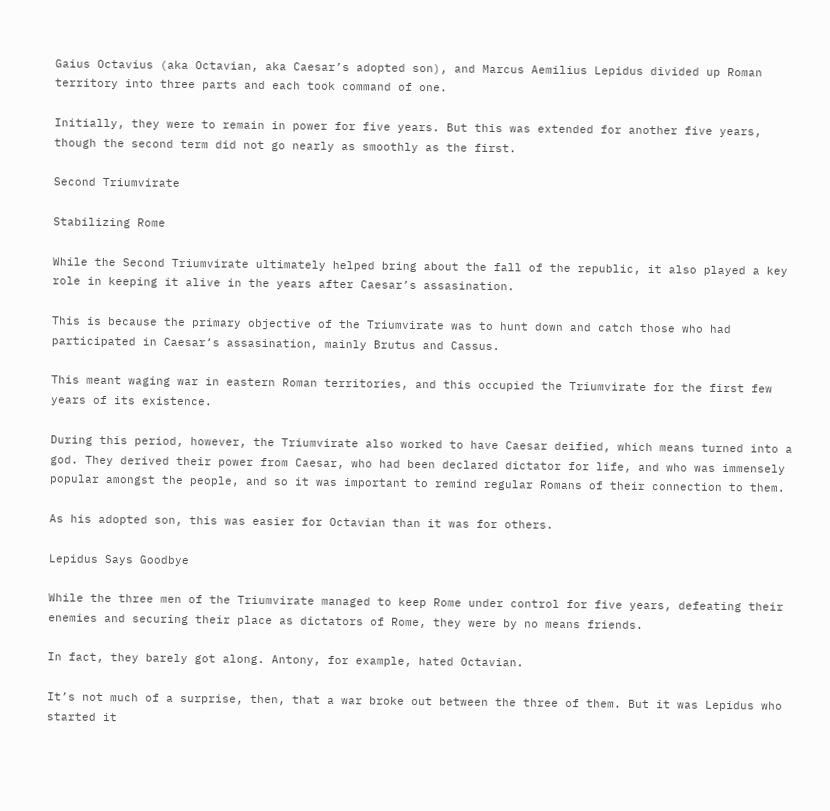Gaius Octavius (aka Octavian, aka Caesar’s adopted son), and Marcus Aemilius Lepidus divided up Roman territory into three parts and each took command of one.

Initially, they were to remain in power for five years. But this was extended for another five years, though the second term did not go nearly as smoothly as the first.

Second Triumvirate

Stabilizing Rome

While the Second Triumvirate ultimately helped bring about the fall of the republic, it also played a key role in keeping it alive in the years after Caesar’s assasination.

This is because the primary objective of the Triumvirate was to hunt down and catch those who had participated in Caesar’s assasination, mainly Brutus and Cassus.

This meant waging war in eastern Roman territories, and this occupied the Triumvirate for the first few years of its existence.

During this period, however, the Triumvirate also worked to have Caesar deified, which means turned into a god. They derived their power from Caesar, who had been declared dictator for life, and who was immensely popular amongst the people, and so it was important to remind regular Romans of their connection to them.

As his adopted son, this was easier for Octavian than it was for others.

Lepidus Says Goodbye

While the three men of the Triumvirate managed to keep Rome under control for five years, defeating their enemies and securing their place as dictators of Rome, they were by no means friends.

In fact, they barely got along. Antony, for example, hated Octavian.

It’s not much of a surprise, then, that a war broke out between the three of them. But it was Lepidus who started it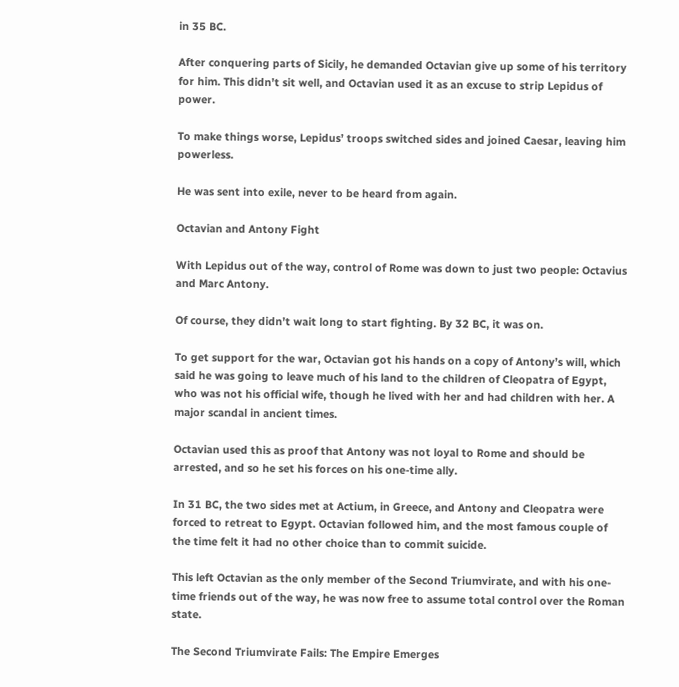in 35 BC.

After conquering parts of Sicily, he demanded Octavian give up some of his territory for him. This didn’t sit well, and Octavian used it as an excuse to strip Lepidus of power.

To make things worse, Lepidus’ troops switched sides and joined Caesar, leaving him powerless.

He was sent into exile, never to be heard from again.

Octavian and Antony Fight

With Lepidus out of the way, control of Rome was down to just two people: Octavius and Marc Antony.

Of course, they didn’t wait long to start fighting. By 32 BC, it was on.

To get support for the war, Octavian got his hands on a copy of Antony’s will, which said he was going to leave much of his land to the children of Cleopatra of Egypt, who was not his official wife, though he lived with her and had children with her. A major scandal in ancient times.

Octavian used this as proof that Antony was not loyal to Rome and should be arrested, and so he set his forces on his one-time ally.

In 31 BC, the two sides met at Actium, in Greece, and Antony and Cleopatra were forced to retreat to Egypt. Octavian followed him, and the most famous couple of the time felt it had no other choice than to commit suicide.

This left Octavian as the only member of the Second Triumvirate, and with his one-time friends out of the way, he was now free to assume total control over the Roman state.

The Second Triumvirate Fails: The Empire Emerges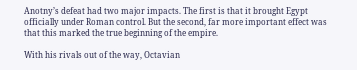Anotny’s defeat had two major impacts. The first is that it brought Egypt officially under Roman control. But the second, far more important effect was that this marked the true beginning of the empire.

With his rivals out of the way, Octavian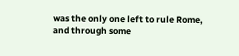was the only one left to rule Rome, and through some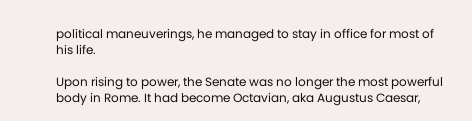political maneuverings, he managed to stay in office for most of his life.

Upon rising to power, the Senate was no longer the most powerful body in Rome. It had become Octavian, aka Augustus Caesar,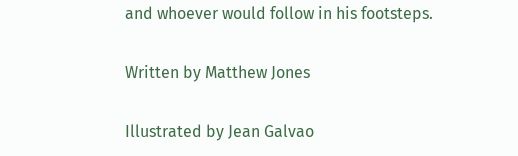and whoever would follow in his footsteps.

Written by Matthew Jones

Illustrated by Jean Galvao